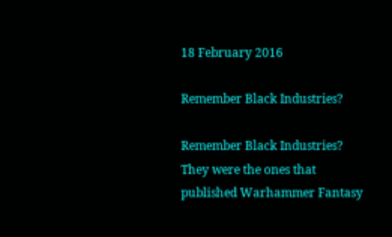18 February 2016

Remember Black Industries?

Remember Black Industries? They were the ones that published Warhammer Fantasy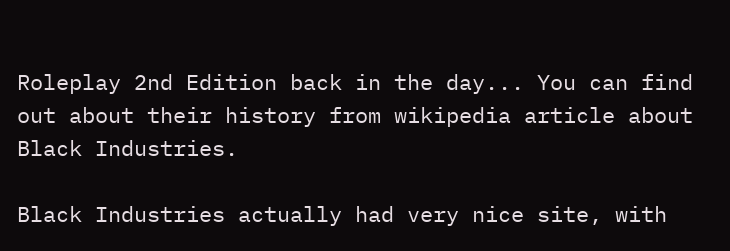Roleplay 2nd Edition back in the day... You can find out about their history from wikipedia article about Black Industries.

Black Industries actually had very nice site, with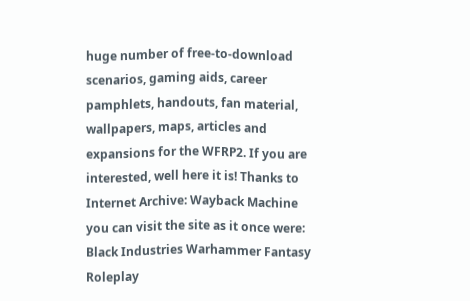huge number of free-to-download scenarios, gaming aids, career pamphlets, handouts, fan material, wallpapers, maps, articles and expansions for the WFRP2. If you are interested, well here it is! Thanks to Internet Archive: Wayback Machine you can visit the site as it once were: Black Industries Warhammer Fantasy Roleplay